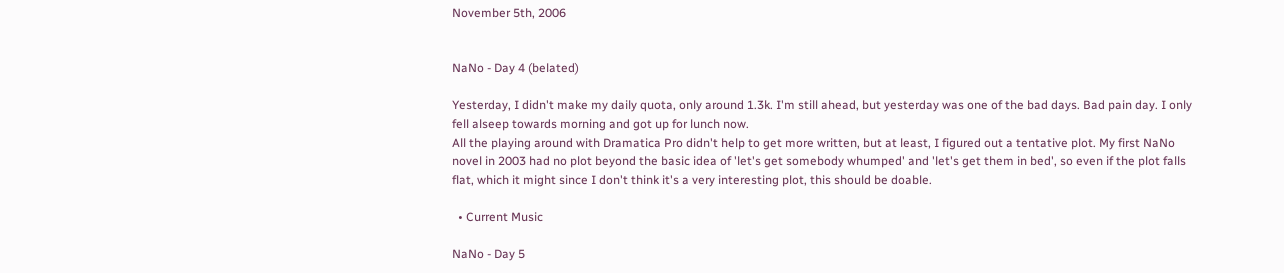November 5th, 2006


NaNo - Day 4 (belated)

Yesterday, I didn't make my daily quota, only around 1.3k. I'm still ahead, but yesterday was one of the bad days. Bad pain day. I only fell alseep towards morning and got up for lunch now.
All the playing around with Dramatica Pro didn't help to get more written, but at least, I figured out a tentative plot. My first NaNo novel in 2003 had no plot beyond the basic idea of 'let's get somebody whumped' and 'let's get them in bed', so even if the plot falls flat, which it might since I don't think it's a very interesting plot, this should be doable.

  • Current Music

NaNo - Day 5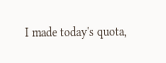I made today's quota,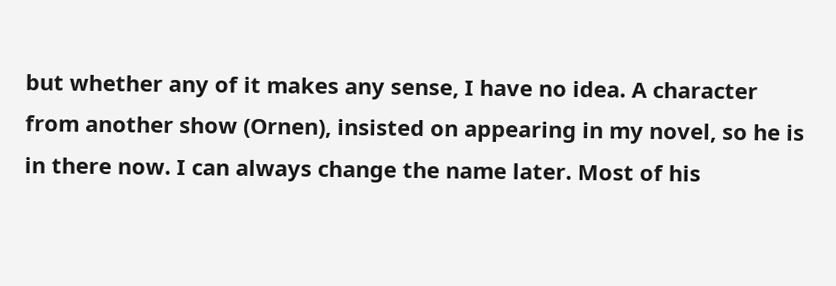but whether any of it makes any sense, I have no idea. A character from another show (Ornen), insisted on appearing in my novel, so he is in there now. I can always change the name later. Most of his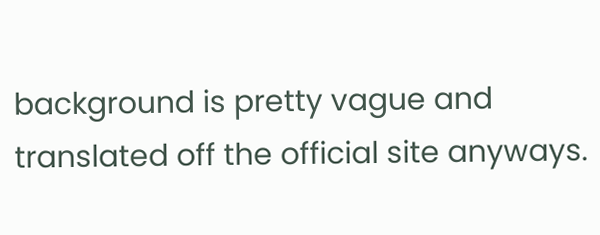background is pretty vague and translated off the official site anyways.